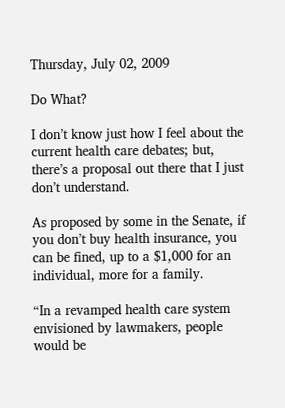Thursday, July 02, 2009

Do What?

I don’t know just how I feel about the current health care debates; but, there’s a proposal out there that I just don’t understand.

As proposed by some in the Senate, if you don’t buy health insurance, you can be fined, up to a $1,000 for an individual, more for a family.

“In a revamped health care system envisioned by lawmakers, people would be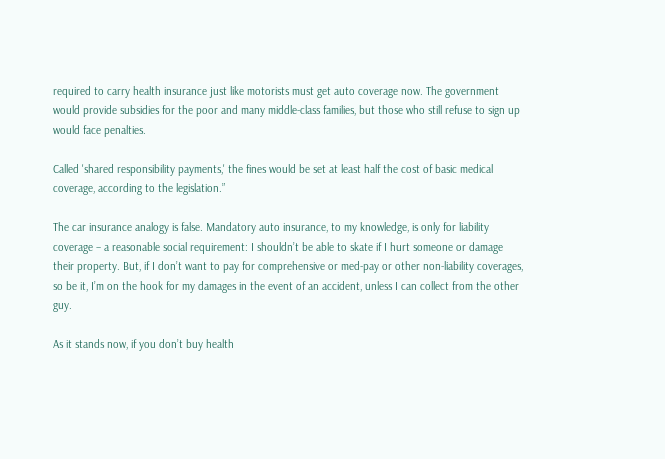required to carry health insurance just like motorists must get auto coverage now. The government would provide subsidies for the poor and many middle-class families, but those who still refuse to sign up would face penalties.

Called 'shared responsibility payments,' the fines would be set at least half the cost of basic medical coverage, according to the legislation.”

The car insurance analogy is false. Mandatory auto insurance, to my knowledge, is only for liability coverage – a reasonable social requirement: I shouldn’t be able to skate if I hurt someone or damage their property. But, if I don’t want to pay for comprehensive or med-pay or other non-liability coverages, so be it, I’m on the hook for my damages in the event of an accident, unless I can collect from the other guy.

As it stands now, if you don’t buy health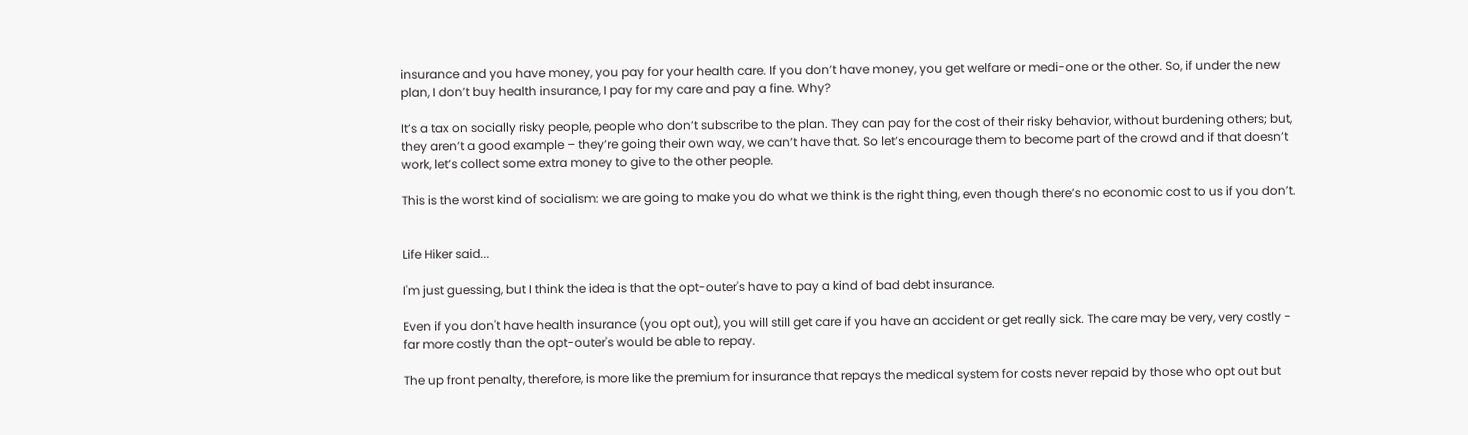insurance and you have money, you pay for your health care. If you don’t have money, you get welfare or medi-one or the other. So, if under the new plan, I don’t buy health insurance, I pay for my care and pay a fine. Why?

It’s a tax on socially risky people, people who don’t subscribe to the plan. They can pay for the cost of their risky behavior, without burdening others; but, they aren’t a good example – they’re going their own way, we can’t have that. So let’s encourage them to become part of the crowd and if that doesn’t work, let’s collect some extra money to give to the other people.

This is the worst kind of socialism: we are going to make you do what we think is the right thing, even though there’s no economic cost to us if you don’t.


Life Hiker said...

I'm just guessing, but I think the idea is that the opt-outer's have to pay a kind of bad debt insurance.

Even if you don't have health insurance (you opt out), you will still get care if you have an accident or get really sick. The care may be very, very costly - far more costly than the opt-outer's would be able to repay.

The up front penalty, therefore, is more like the premium for insurance that repays the medical system for costs never repaid by those who opt out but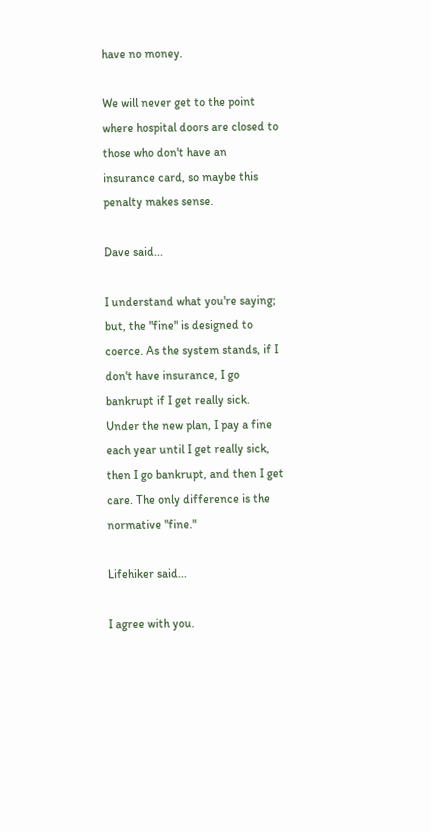have no money.

We will never get to the point where hospital doors are closed to those who don't have an insurance card, so maybe this penalty makes sense.

Dave said...

I understand what you're saying; but, the "fine" is designed to coerce. As the system stands, if I don't have insurance, I go bankrupt if I get really sick. Under the new plan, I pay a fine each year until I get really sick, then I go bankrupt, and then I get care. The only difference is the normative "fine."

Lifehiker said...

I agree with you.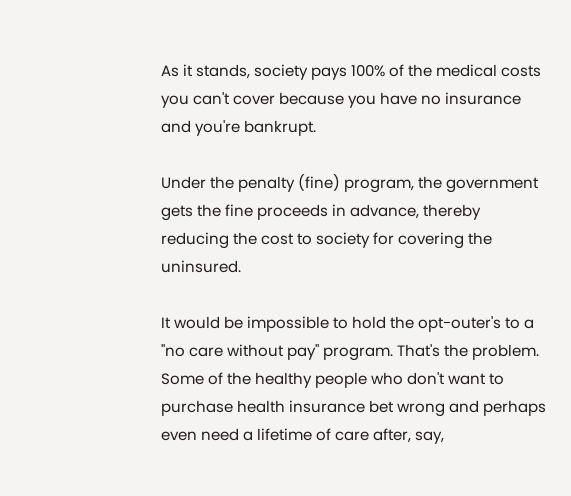As it stands, society pays 100% of the medical costs you can't cover because you have no insurance and you're bankrupt.

Under the penalty (fine) program, the government gets the fine proceeds in advance, thereby reducing the cost to society for covering the uninsured.

It would be impossible to hold the opt-outer's to a "no care without pay" program. That's the problem. Some of the healthy people who don't want to purchase health insurance bet wrong and perhaps even need a lifetime of care after, say,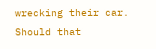wrecking their car. Should that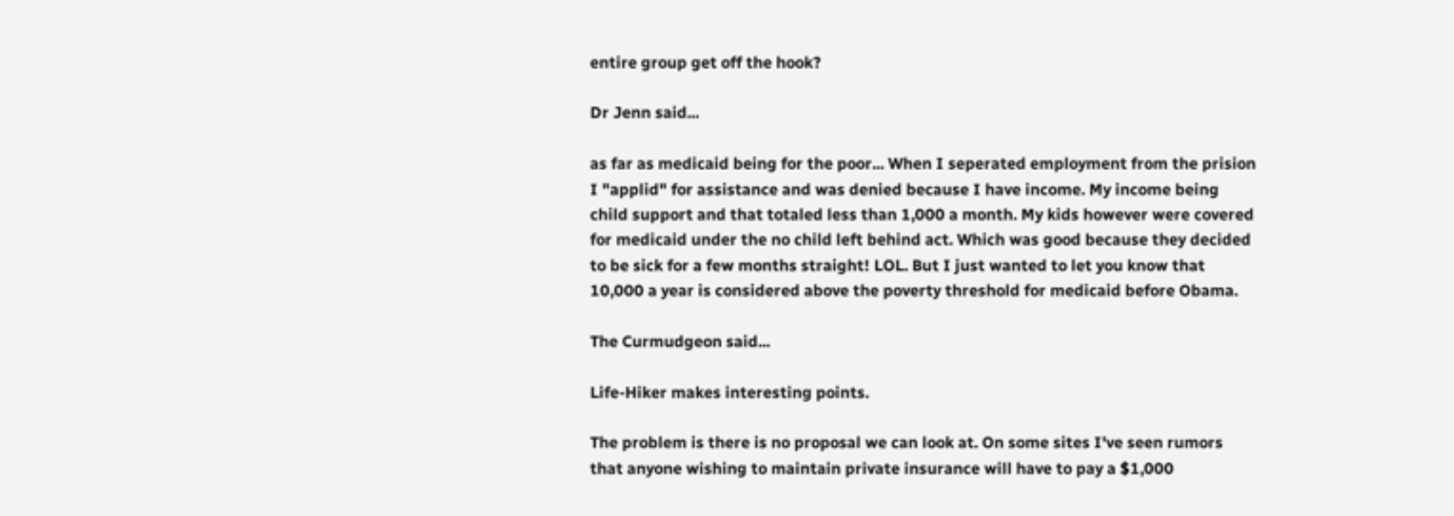entire group get off the hook?

Dr Jenn said...

as far as medicaid being for the poor... When I seperated employment from the prision I "applid" for assistance and was denied because I have income. My income being child support and that totaled less than 1,000 a month. My kids however were covered for medicaid under the no child left behind act. Which was good because they decided to be sick for a few months straight! LOL. But I just wanted to let you know that 10,000 a year is considered above the poverty threshold for medicaid before Obama.

The Curmudgeon said...

Life-Hiker makes interesting points.

The problem is there is no proposal we can look at. On some sites I've seen rumors that anyone wishing to maintain private insurance will have to pay a $1,000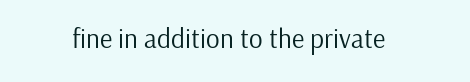fine in addition to the private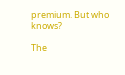premium. But who knows?

The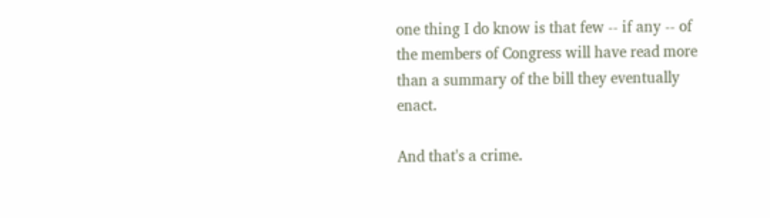one thing I do know is that few -- if any -- of the members of Congress will have read more than a summary of the bill they eventually enact.

And that's a crime.